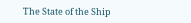The State of the Ship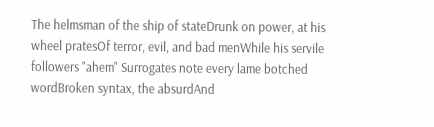The helmsman of the ship of stateDrunk on power, at his wheel pratesOf terror, evil, and bad menWhile his servile followers "ahem" Surrogates note every lame botched wordBroken syntax, the absurdAnd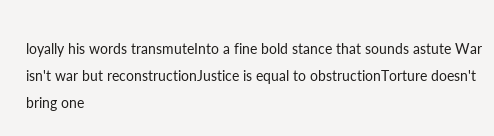loyally his words transmuteInto a fine bold stance that sounds astute War isn't war but reconstructionJustice is equal to obstructionTorture doesn't bring one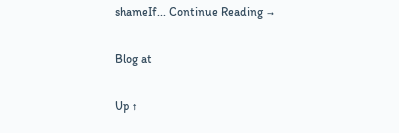shameIf... Continue Reading →

Blog at

Up ↑